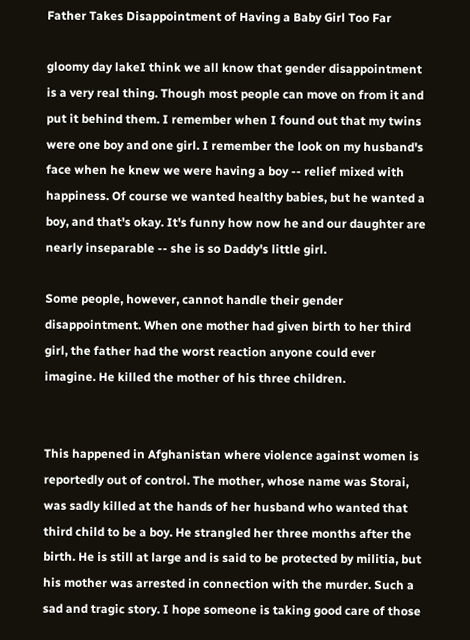Father Takes Disappointment of Having a Baby Girl Too Far

gloomy day lakeI think we all know that gender disappointment is a very real thing. Though most people can move on from it and put it behind them. I remember when I found out that my twins were one boy and one girl. I remember the look on my husband's face when he knew we were having a boy -- relief mixed with happiness. Of course we wanted healthy babies, but he wanted a boy, and that's okay. It's funny how now he and our daughter are nearly inseparable -- she is so Daddy's little girl.

Some people, however, cannot handle their gender disappointment. When one mother had given birth to her third girl, the father had the worst reaction anyone could ever imagine. He killed the mother of his three children.


This happened in Afghanistan where violence against women is reportedly out of control. The mother, whose name was Storai, was sadly killed at the hands of her husband who wanted that third child to be a boy. He strangled her three months after the birth. He is still at large and is said to be protected by militia, but his mother was arrested in connection with the murder. Such a sad and tragic story. I hope someone is taking good care of those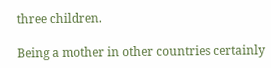three children.

Being a mother in other countries certainly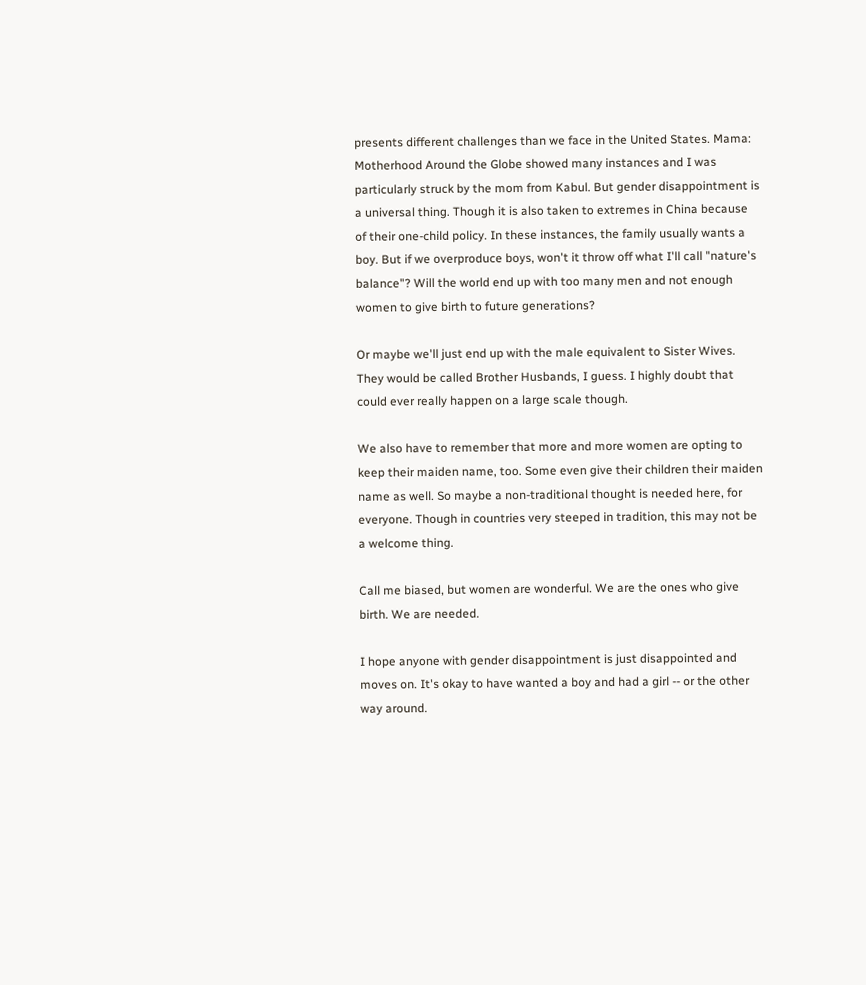presents different challenges than we face in the United States. Mama: Motherhood Around the Globe showed many instances and I was particularly struck by the mom from Kabul. But gender disappointment is a universal thing. Though it is also taken to extremes in China because of their one-child policy. In these instances, the family usually wants a boy. But if we overproduce boys, won't it throw off what I'll call "nature's balance"? Will the world end up with too many men and not enough women to give birth to future generations?

Or maybe we'll just end up with the male equivalent to Sister Wives. They would be called Brother Husbands, I guess. I highly doubt that could ever really happen on a large scale though.

We also have to remember that more and more women are opting to keep their maiden name, too. Some even give their children their maiden name as well. So maybe a non-traditional thought is needed here, for everyone. Though in countries very steeped in tradition, this may not be a welcome thing.

Call me biased, but women are wonderful. We are the ones who give birth. We are needed.

I hope anyone with gender disappointment is just disappointed and moves on. It's okay to have wanted a boy and had a girl -- or the other way around.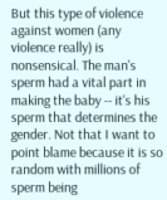But this type of violence against women (any violence really) is nonsensical. The man's sperm had a vital part in making the baby -- it's his sperm that determines the gender. Not that I want to point blame because it is so random with millions of sperm being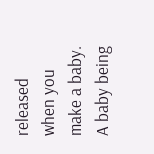released when you make a baby. A baby being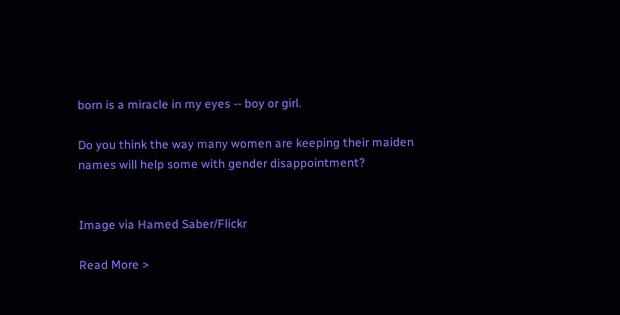born is a miracle in my eyes -- boy or girl.

Do you think the way many women are keeping their maiden names will help some with gender disappointment?


Image via Hamed Saber/Flickr

Read More >